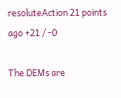resoluteAction 21 points ago +21 / -0

The DEMs are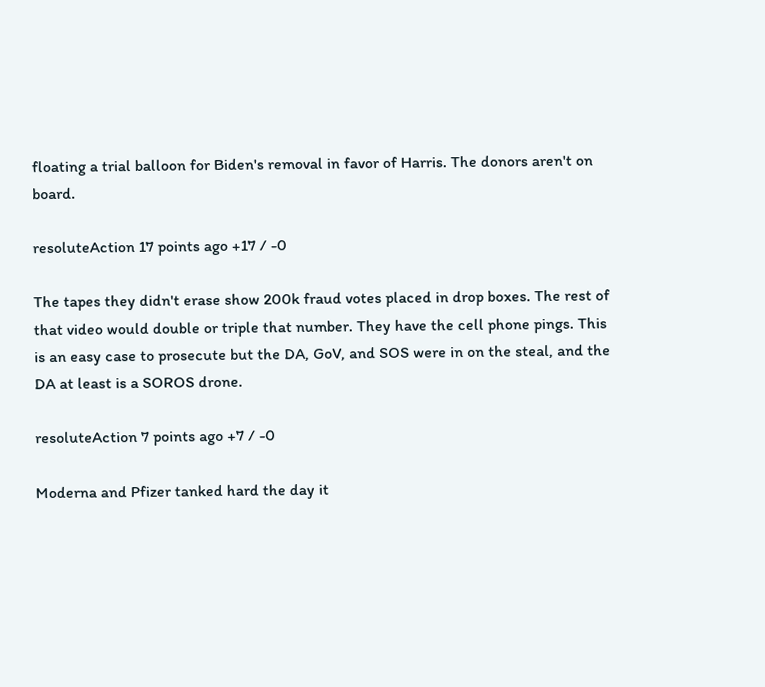floating a trial balloon for Biden's removal in favor of Harris. The donors aren't on board.

resoluteAction 17 points ago +17 / -0

The tapes they didn't erase show 200k fraud votes placed in drop boxes. The rest of that video would double or triple that number. They have the cell phone pings. This is an easy case to prosecute but the DA, GoV, and SOS were in on the steal, and the DA at least is a SOROS drone.

resoluteAction 7 points ago +7 / -0

Moderna and Pfizer tanked hard the day it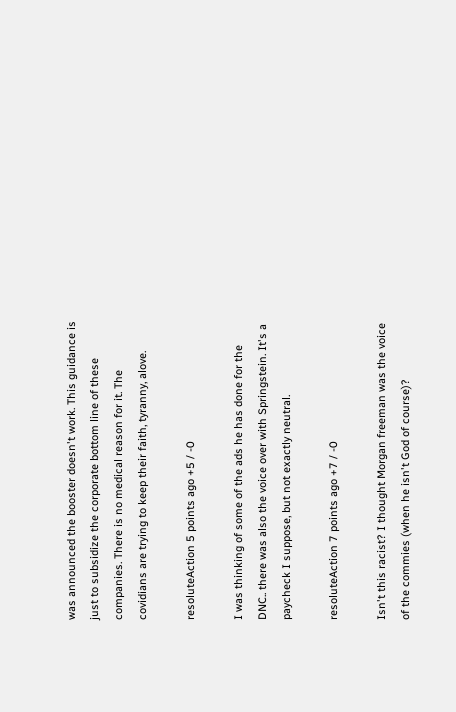was announced the booster doesn't work. This guidance is just to subsidize the corporate bottom line of these companies. There is no medical reason for it. The covidians are trying to keep their faith, tyranny, alove.

resoluteAction 5 points ago +5 / -0

I was thinking of some of the ads he has done for the DNC.. there was also the voice over with Springstein. It's a paycheck I suppose, but not exactly neutral.

resoluteAction 7 points ago +7 / -0

Isn't this racist? I thought Morgan freeman was the voice of the commies (when he isn't God of course)?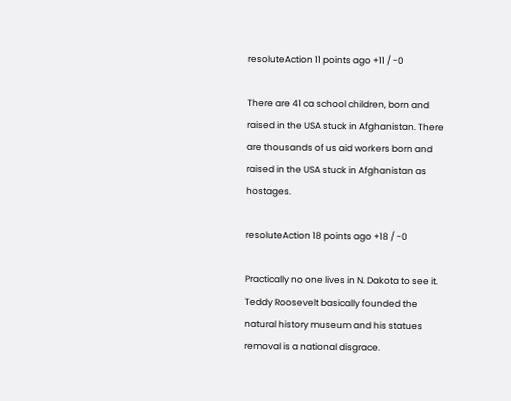resoluteAction 11 points ago +11 / -0

There are 41 ca school children, born and raised in the USA stuck in Afghanistan. There are thousands of us aid workers born and raised in the USA stuck in Afghanistan as hostages.

resoluteAction 18 points ago +18 / -0

Practically no one lives in N. Dakota to see it. Teddy Roosevelt basically founded the natural history museum and his statues removal is a national disgrace.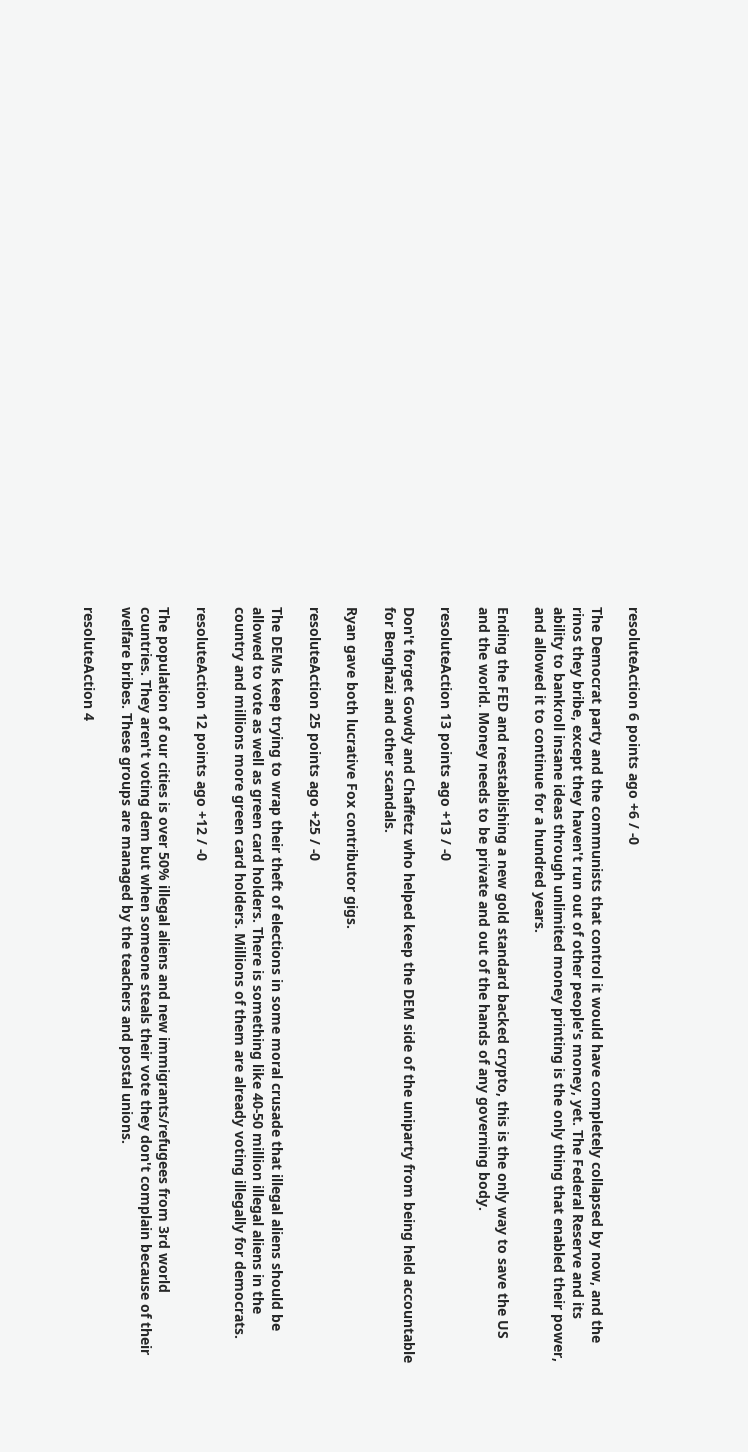resoluteAction 6 points ago +6 / -0

The Democrat party and the communists that control it would have completely collapsed by now, and the rinos they bribe, except they haven't run out of other people's money, yet. The Federal Reserve and its ability to bankroll insane ideas through unlimited money printing is the only thing that enabled their power, and allowed it to continue for a hundred years.

Ending the FED and reestablishing a new gold standard backed crypto, this is the only way to save the US and the world. Money needs to be private and out of the hands of any governing body.

resoluteAction 13 points ago +13 / -0

Don't forget Gowdy and Chaffetz who helped keep the DEM side of the uniparty from being held accountable for Benghazi and other scandals.

Ryan gave both lucrative Fox contributor gigs.

resoluteAction 25 points ago +25 / -0

The DEMs keep trying to wrap their theft of elections in some moral crusade that illegal aliens should be allowed to vote as well as green card holders. There is something like 40-50 million illegal aliens in the country and millions more green card holders. Millions of them are already voting illegally for democrats.

resoluteAction 12 points ago +12 / -0

The population of our cities is over 50% illegal aliens and new immigrants/refugees from 3rd world countries. They aren't voting dem but when someone steals their vote they don't complain because of their welfare bribes. These groups are managed by the teachers and postal unions.

resoluteAction 4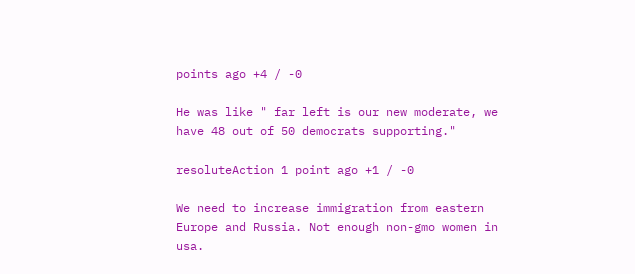points ago +4 / -0

He was like " far left is our new moderate, we have 48 out of 50 democrats supporting."

resoluteAction 1 point ago +1 / -0

We need to increase immigration from eastern Europe and Russia. Not enough non-gmo women in usa.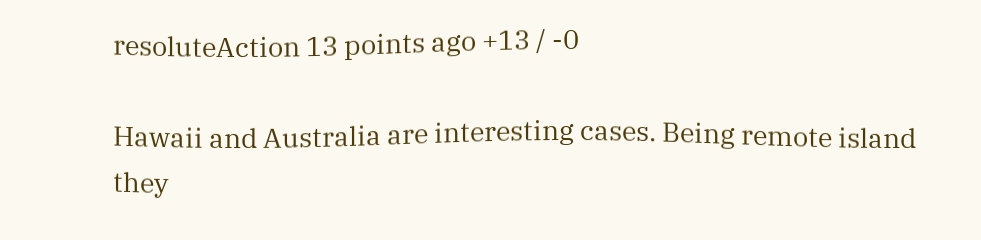resoluteAction 13 points ago +13 / -0

Hawaii and Australia are interesting cases. Being remote island they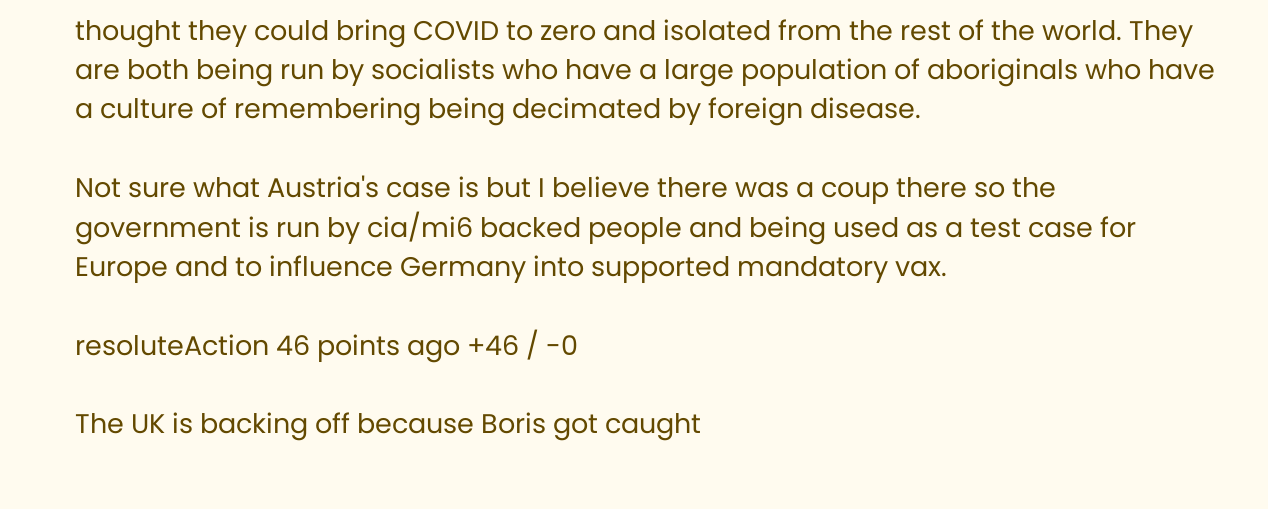thought they could bring COVID to zero and isolated from the rest of the world. They are both being run by socialists who have a large population of aboriginals who have a culture of remembering being decimated by foreign disease.

Not sure what Austria's case is but I believe there was a coup there so the government is run by cia/mi6 backed people and being used as a test case for Europe and to influence Germany into supported mandatory vax.

resoluteAction 46 points ago +46 / -0

The UK is backing off because Boris got caught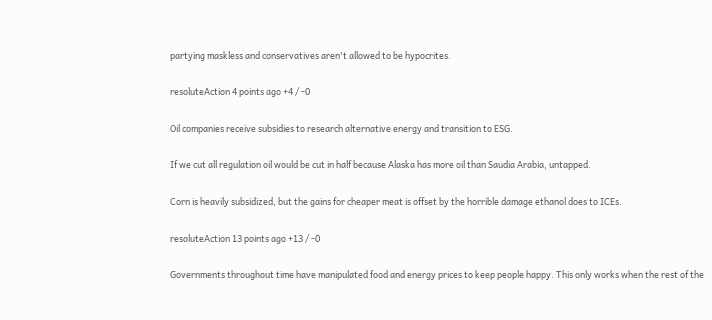partying maskless and conservatives aren't allowed to be hypocrites.

resoluteAction 4 points ago +4 / -0

Oil companies receive subsidies to research alternative energy and transition to ESG.

If we cut all regulation oil would be cut in half because Alaska has more oil than Saudia Arabia, untapped.

Corn is heavily subsidized, but the gains for cheaper meat is offset by the horrible damage ethanol does to ICEs.

resoluteAction 13 points ago +13 / -0

Governments throughout time have manipulated food and energy prices to keep people happy. This only works when the rest of the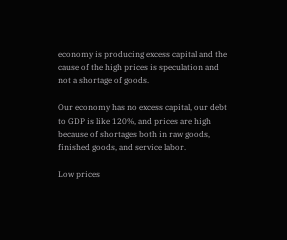economy is producing excess capital and the cause of the high prices is speculation and not a shortage of goods.

Our economy has no excess capital, our debt to GDP is like 120%, and prices are high because of shortages both in raw goods, finished goods, and service labor.

Low prices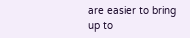are easier to bring up to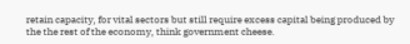retain capacity, for vital sectors but still require excess capital being produced by the the rest of the economy, think government cheese.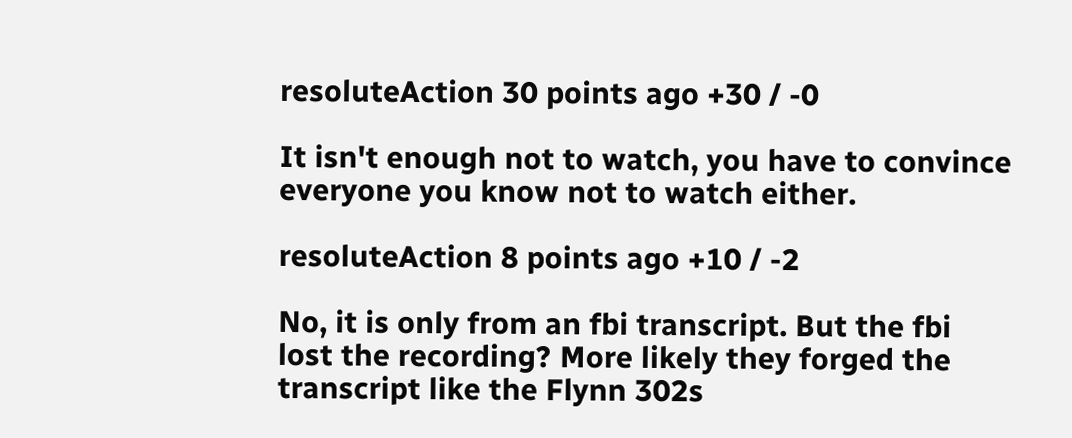resoluteAction 30 points ago +30 / -0

It isn't enough not to watch, you have to convince everyone you know not to watch either.

resoluteAction 8 points ago +10 / -2

No, it is only from an fbi transcript. But the fbi lost the recording? More likely they forged the transcript like the Flynn 302s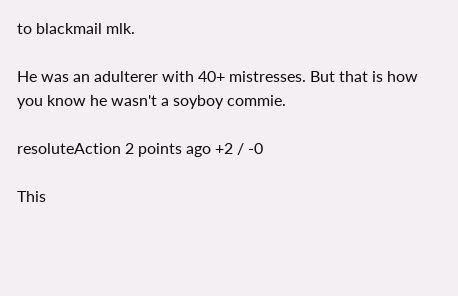to blackmail mlk.

He was an adulterer with 40+ mistresses. But that is how you know he wasn't a soyboy commie.

resoluteAction 2 points ago +2 / -0

This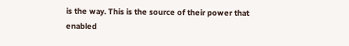is the way. This is the source of their power that enabled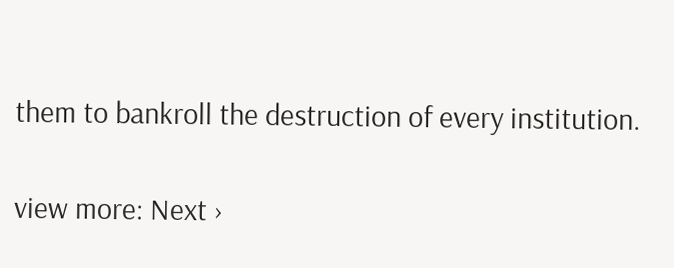them to bankroll the destruction of every institution.

view more: Next ›